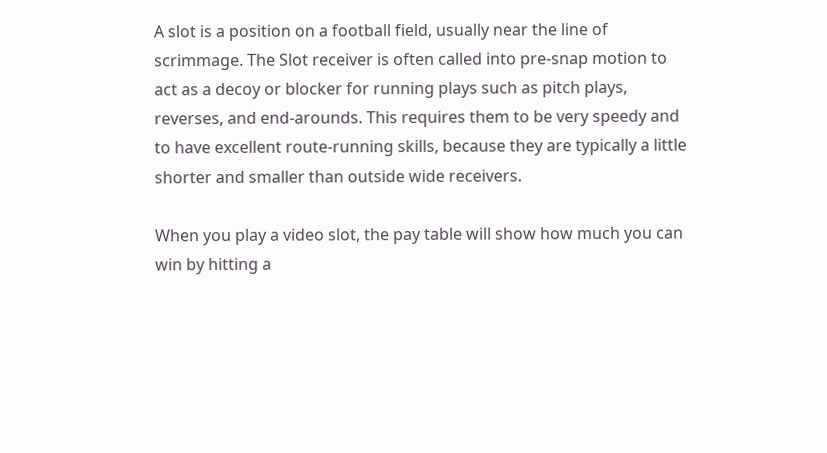A slot is a position on a football field, usually near the line of scrimmage. The Slot receiver is often called into pre-snap motion to act as a decoy or blocker for running plays such as pitch plays, reverses, and end-arounds. This requires them to be very speedy and to have excellent route-running skills, because they are typically a little shorter and smaller than outside wide receivers.

When you play a video slot, the pay table will show how much you can win by hitting a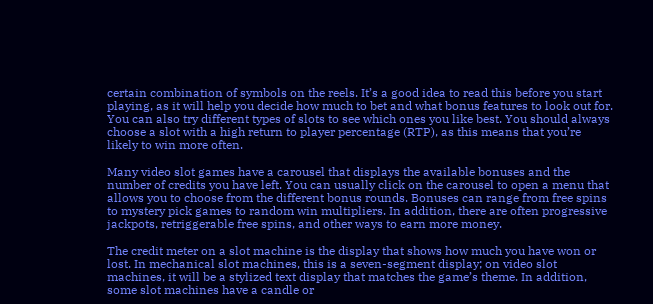certain combination of symbols on the reels. It’s a good idea to read this before you start playing, as it will help you decide how much to bet and what bonus features to look out for. You can also try different types of slots to see which ones you like best. You should always choose a slot with a high return to player percentage (RTP), as this means that you’re likely to win more often.

Many video slot games have a carousel that displays the available bonuses and the number of credits you have left. You can usually click on the carousel to open a menu that allows you to choose from the different bonus rounds. Bonuses can range from free spins to mystery pick games to random win multipliers. In addition, there are often progressive jackpots, retriggerable free spins, and other ways to earn more money.

The credit meter on a slot machine is the display that shows how much you have won or lost. In mechanical slot machines, this is a seven-segment display; on video slot machines, it will be a stylized text display that matches the game’s theme. In addition, some slot machines have a candle or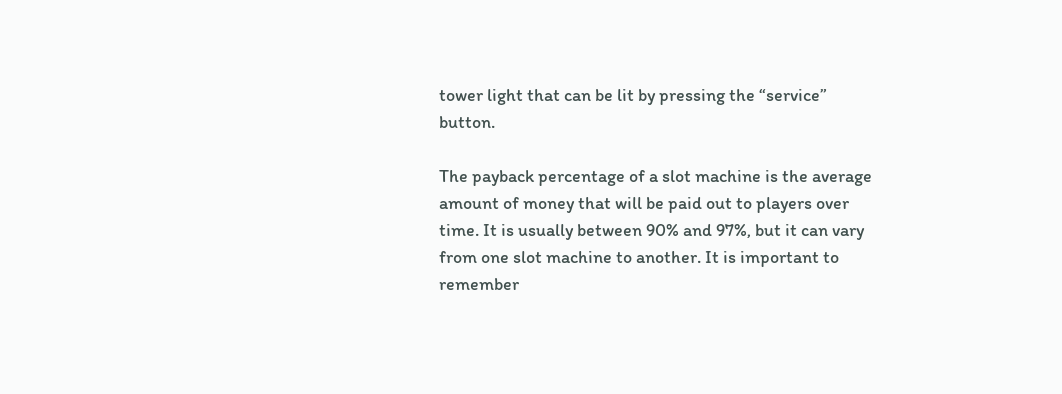tower light that can be lit by pressing the “service” button.

The payback percentage of a slot machine is the average amount of money that will be paid out to players over time. It is usually between 90% and 97%, but it can vary from one slot machine to another. It is important to remember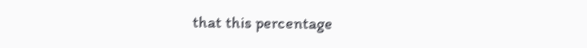that this percentage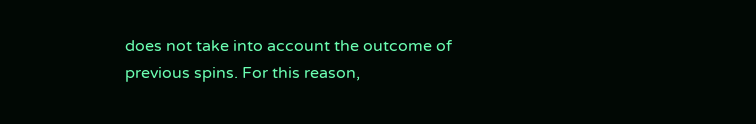does not take into account the outcome of previous spins. For this reason,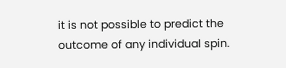it is not possible to predict the outcome of any individual spin.